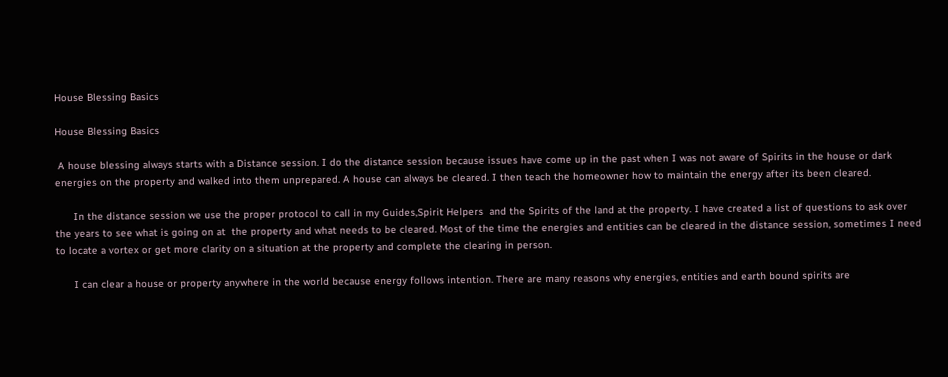House Blessing Basics

House Blessing Basics

 A house blessing always starts with a Distance session. I do the distance session because issues have come up in the past when I was not aware of Spirits in the house or dark energies on the property and walked into them unprepared. A house can always be cleared. I then teach the homeowner how to maintain the energy after its been cleared.

      In the distance session we use the proper protocol to call in my Guides,Spirit Helpers  and the Spirits of the land at the property. I have created a list of questions to ask over the years to see what is going on at  the property and what needs to be cleared. Most of the time the energies and entities can be cleared in the distance session, sometimes I need to locate a vortex or get more clarity on a situation at the property and complete the clearing in person.

      I can clear a house or property anywhere in the world because energy follows intention. There are many reasons why energies, entities and earth bound spirits are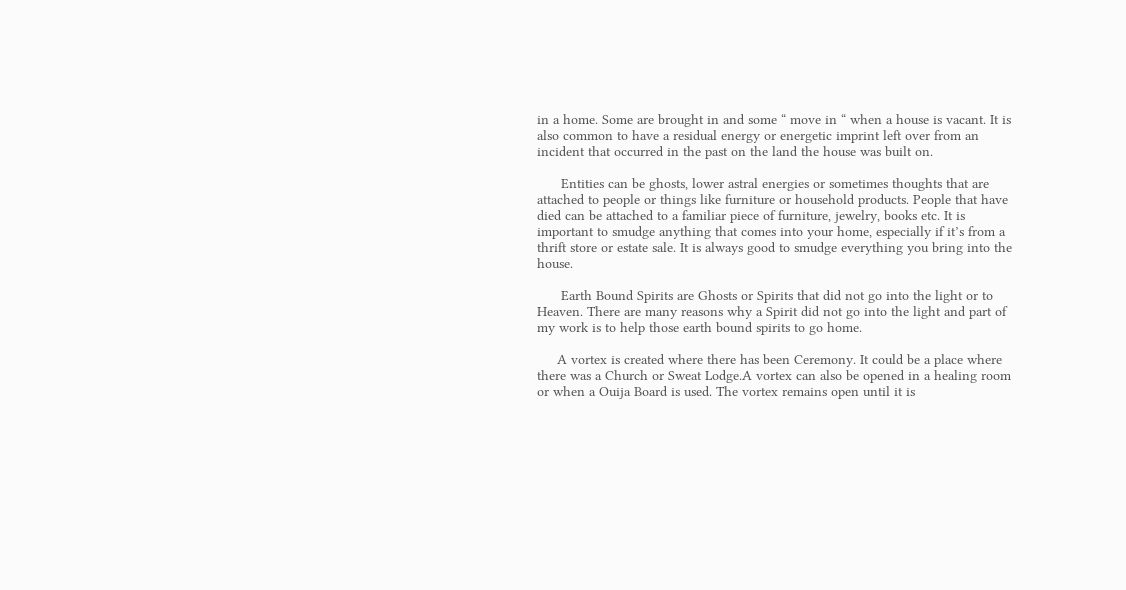in a home. Some are brought in and some “ move in “ when a house is vacant. It is also common to have a residual energy or energetic imprint left over from an incident that occurred in the past on the land the house was built on.

      Entities can be ghosts, lower astral energies or sometimes thoughts that are attached to people or things like furniture or household products. People that have died can be attached to a familiar piece of furniture, jewelry, books etc. It is important to smudge anything that comes into your home, especially if it’s from a thrift store or estate sale. It is always good to smudge everything you bring into the house.

      Earth Bound Spirits are Ghosts or Spirits that did not go into the light or to Heaven. There are many reasons why a Spirit did not go into the light and part of my work is to help those earth bound spirits to go home.

     A vortex is created where there has been Ceremony. It could be a place where there was a Church or Sweat Lodge.A vortex can also be opened in a healing room or when a Ouija Board is used. The vortex remains open until it is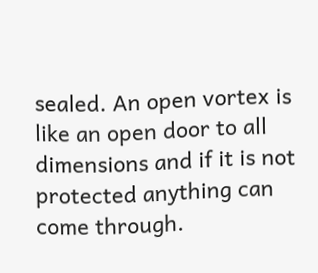sealed. An open vortex is like an open door to all dimensions and if it is not protected anything can come through.